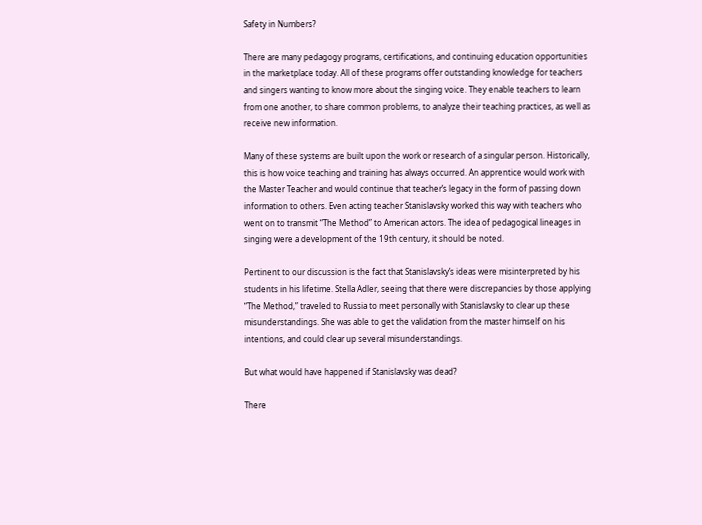Safety in Numbers?

There are many pedagogy programs, certifications, and continuing education opportunities in the marketplace today. All of these programs offer outstanding knowledge for teachers and singers wanting to know more about the singing voice. They enable teachers to learn from one another, to share common problems, to analyze their teaching practices, as well as receive new information.

Many of these systems are built upon the work or research of a singular person. Historically, this is how voice teaching and training has always occurred. An apprentice would work with the Master Teacher and would continue that teacher’s legacy in the form of passing down information to others. Even acting teacher Stanislavsky worked this way with teachers who went on to transmit “The Method” to American actors. The idea of pedagogical lineages in singing were a development of the 19th century, it should be noted.

Pertinent to our discussion is the fact that Stanislavsky’s ideas were misinterpreted by his students in his lifetime. Stella Adler, seeing that there were discrepancies by those applying “The Method,” traveled to Russia to meet personally with Stanislavsky to clear up these misunderstandings. She was able to get the validation from the master himself on his intentions, and could clear up several misunderstandings.

But what would have happened if Stanislavsky was dead?

There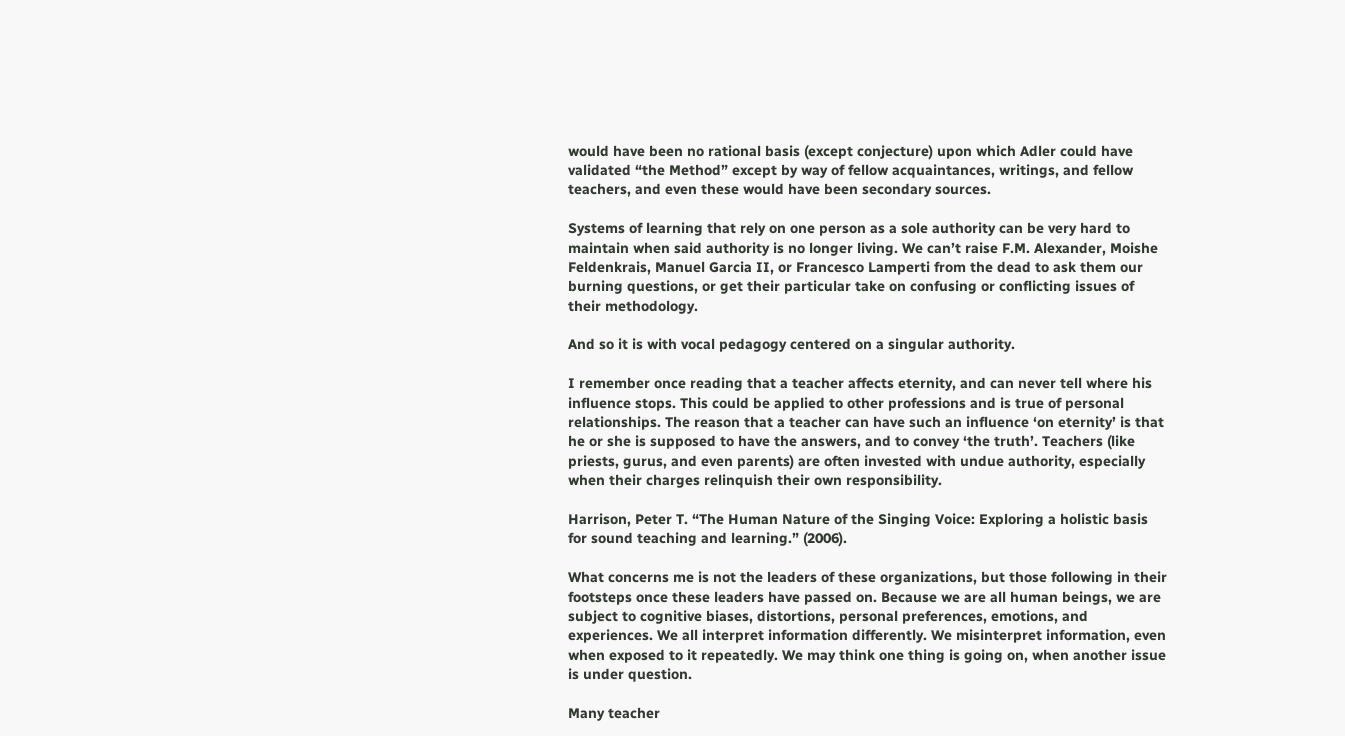would have been no rational basis (except conjecture) upon which Adler could have validated “the Method” except by way of fellow acquaintances, writings, and fellow teachers, and even these would have been secondary sources.

Systems of learning that rely on one person as a sole authority can be very hard to maintain when said authority is no longer living. We can’t raise F.M. Alexander, Moishe Feldenkrais, Manuel Garcia II, or Francesco Lamperti from the dead to ask them our burning questions, or get their particular take on confusing or conflicting issues of their methodology.

And so it is with vocal pedagogy centered on a singular authority.

I remember once reading that a teacher affects eternity, and can never tell where his influence stops. This could be applied to other professions and is true of personal relationships. The reason that a teacher can have such an influence ‘on eternity’ is that he or she is supposed to have the answers, and to convey ‘the truth’. Teachers (like priests, gurus, and even parents) are often invested with undue authority, especially when their charges relinquish their own responsibility.

Harrison, Peter T. “The Human Nature of the Singing Voice: Exploring a holistic basis for sound teaching and learning.” (2006).

What concerns me is not the leaders of these organizations, but those following in their footsteps once these leaders have passed on. Because we are all human beings, we are subject to cognitive biases, distortions, personal preferences, emotions, and experiences. We all interpret information differently. We misinterpret information, even when exposed to it repeatedly. We may think one thing is going on, when another issue is under question.

Many teacher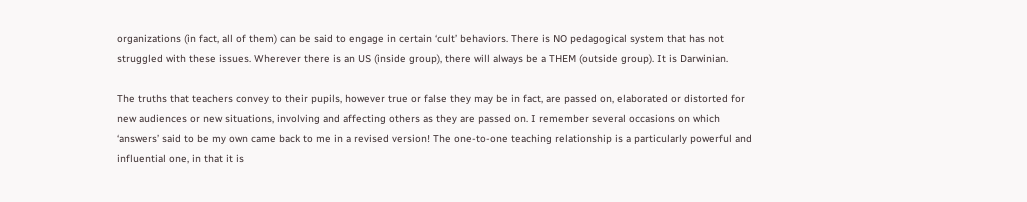organizations (in fact, all of them) can be said to engage in certain ‘cult’ behaviors. There is NO pedagogical system that has not struggled with these issues. Wherever there is an US (inside group), there will always be a THEM (outside group). It is Darwinian.

The truths that teachers convey to their pupils, however true or false they may be in fact, are passed on, elaborated or distorted for new audiences or new situations, involving and affecting others as they are passed on. I remember several occasions on which ‘answers’ said to be my own came back to me in a revised version! The one-to-one teaching relationship is a particularly powerful and influential one, in that it is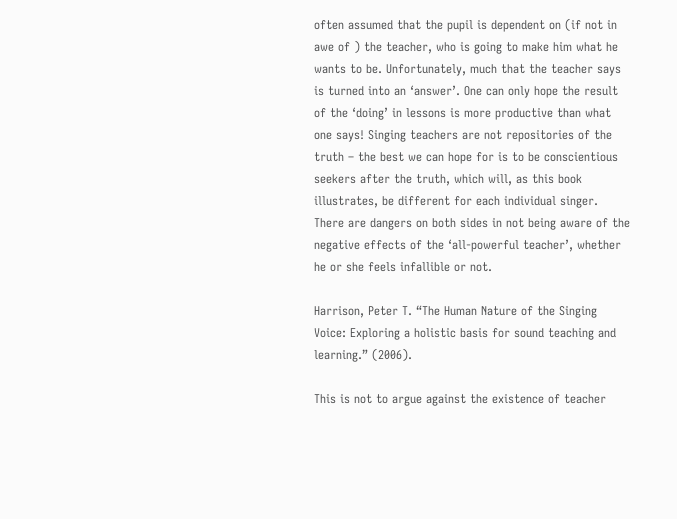often assumed that the pupil is dependent on (if not in awe of ) the teacher, who is going to make him what he wants to be. Unfortunately, much that the teacher says is turned into an ‘answer’. One can only hope the result of the ‘doing’ in lessons is more productive than what one says! Singing teachers are not repositories of the truth – the best we can hope for is to be conscientious seekers after the truth, which will, as this book illustrates, be different for each individual singer. There are dangers on both sides in not being aware of the negative effects of the ‘all-powerful teacher’, whether he or she feels infallible or not.

Harrison, Peter T. “The Human Nature of the Singing Voice: Exploring a holistic basis for sound teaching and learning.” (2006).

This is not to argue against the existence of teacher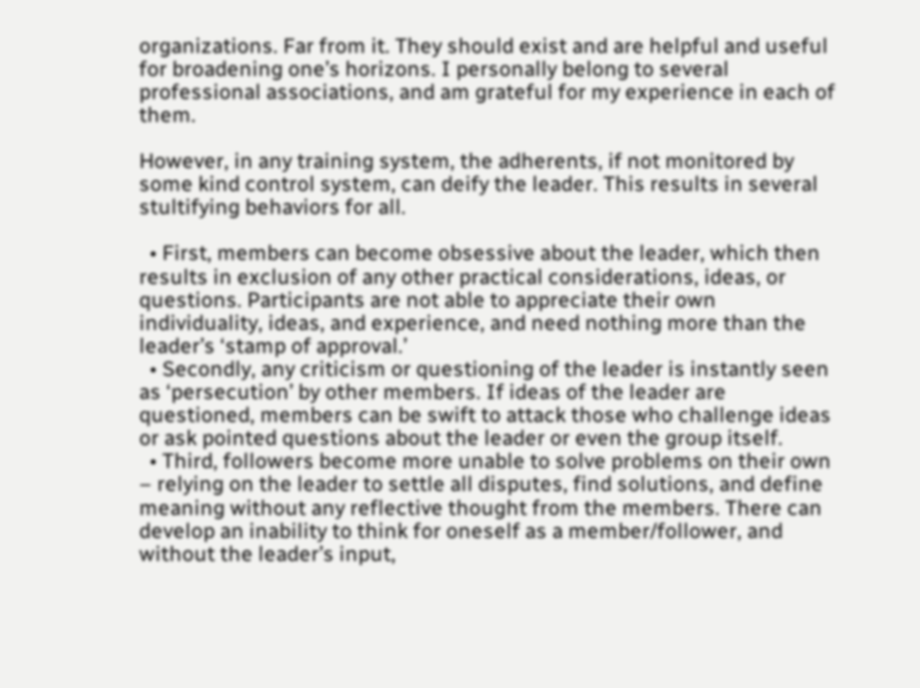organizations. Far from it. They should exist and are helpful and useful for broadening one’s horizons. I personally belong to several professional associations, and am grateful for my experience in each of them.

However, in any training system, the adherents, if not monitored by some kind control system, can deify the leader. This results in several stultifying behaviors for all.

  • First, members can become obsessive about the leader, which then results in exclusion of any other practical considerations, ideas, or questions. Participants are not able to appreciate their own individuality, ideas, and experience, and need nothing more than the leader’s ‘stamp of approval.’
  • Secondly, any criticism or questioning of the leader is instantly seen as ‘persecution’ by other members. If ideas of the leader are questioned, members can be swift to attack those who challenge ideas or ask pointed questions about the leader or even the group itself.
  • Third, followers become more unable to solve problems on their own – relying on the leader to settle all disputes, find solutions, and define meaning without any reflective thought from the members. There can develop an inability to think for oneself as a member/follower, and without the leader’s input,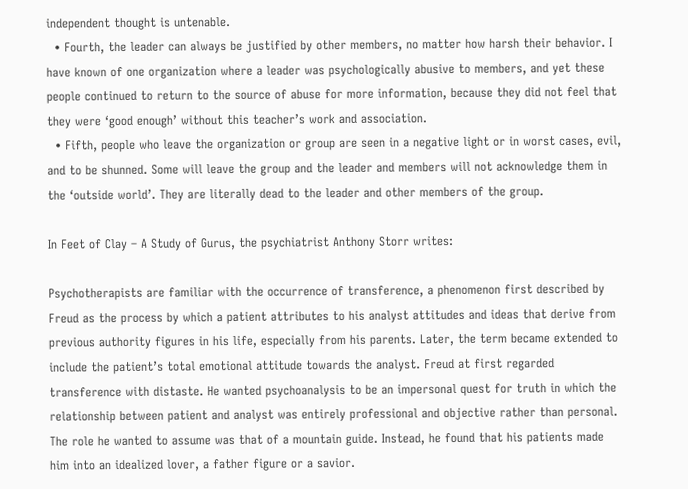independent thought is untenable.
  • Fourth, the leader can always be justified by other members, no matter how harsh their behavior. I have known of one organization where a leader was psychologically abusive to members, and yet these people continued to return to the source of abuse for more information, because they did not feel that they were ‘good enough’ without this teacher’s work and association.
  • Fifth, people who leave the organization or group are seen in a negative light or in worst cases, evil, and to be shunned. Some will leave the group and the leader and members will not acknowledge them in the ‘outside world’. They are literally dead to the leader and other members of the group.

In Feet of Clay – A Study of Gurus, the psychiatrist Anthony Storr writes:

Psychotherapists are familiar with the occurrence of transference, a phenomenon first described by Freud as the process by which a patient attributes to his analyst attitudes and ideas that derive from previous authority figures in his life, especially from his parents. Later, the term became extended to include the patient’s total emotional attitude towards the analyst. Freud at first regarded transference with distaste. He wanted psychoanalysis to be an impersonal quest for truth in which the relationship between patient and analyst was entirely professional and objective rather than personal. The role he wanted to assume was that of a mountain guide. Instead, he found that his patients made him into an idealized lover, a father figure or a savior.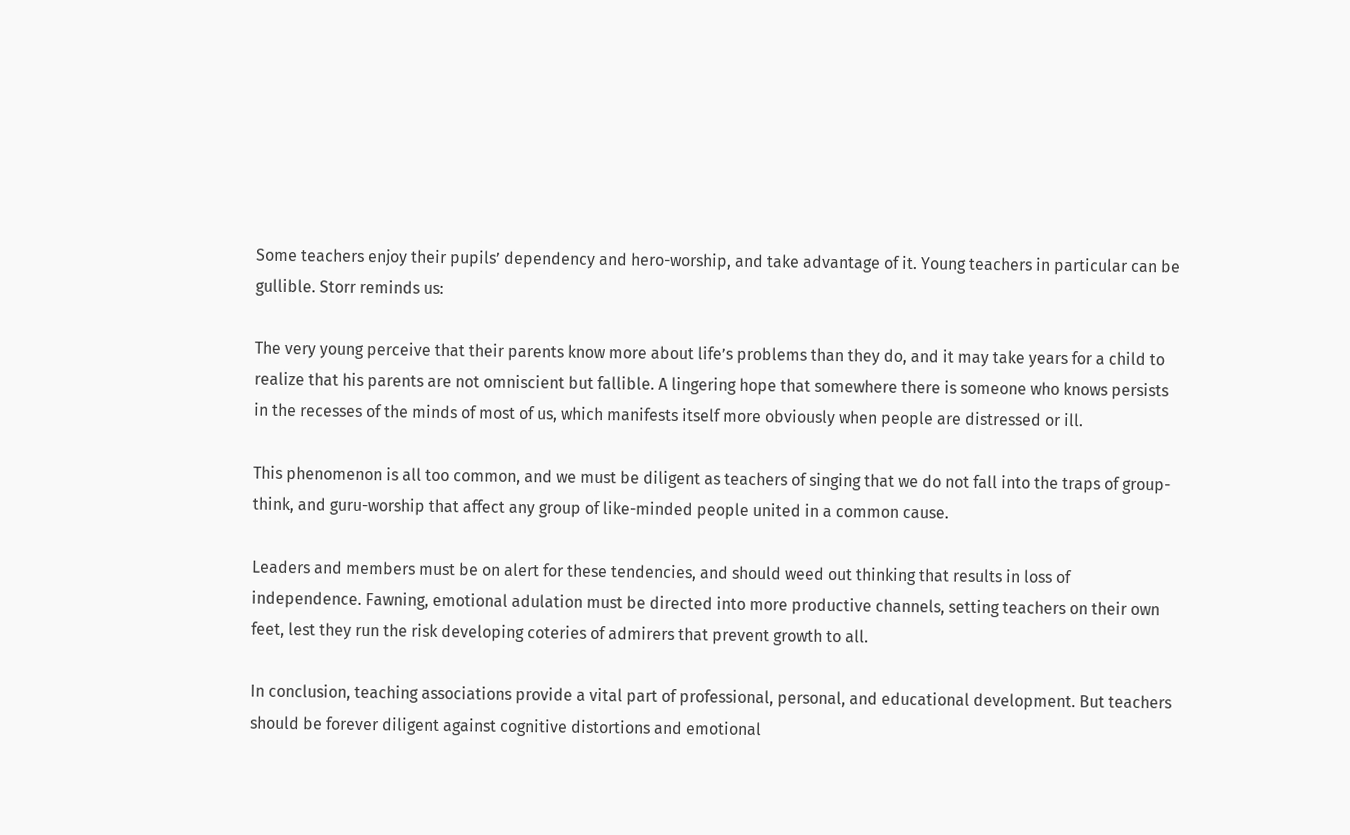Some teachers enjoy their pupils’ dependency and hero-worship, and take advantage of it. Young teachers in particular can be gullible. Storr reminds us:

The very young perceive that their parents know more about life’s problems than they do, and it may take years for a child to realize that his parents are not omniscient but fallible. A lingering hope that somewhere there is someone who knows persists in the recesses of the minds of most of us, which manifests itself more obviously when people are distressed or ill.

This phenomenon is all too common, and we must be diligent as teachers of singing that we do not fall into the traps of group-think, and guru-worship that affect any group of like-minded people united in a common cause.

Leaders and members must be on alert for these tendencies, and should weed out thinking that results in loss of independence. Fawning, emotional adulation must be directed into more productive channels, setting teachers on their own feet, lest they run the risk developing coteries of admirers that prevent growth to all.

In conclusion, teaching associations provide a vital part of professional, personal, and educational development. But teachers should be forever diligent against cognitive distortions and emotional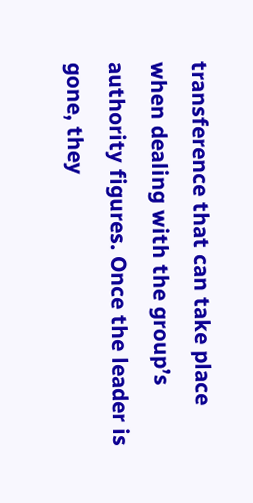transference that can take place when dealing with the group’s authority figures. Once the leader is gone, they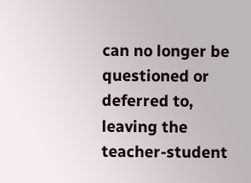can no longer be questioned or deferred to, leaving the teacher-student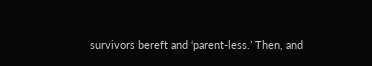survivors bereft and ‘parent-less.’ Then, and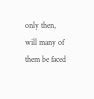only then, will many of them be faced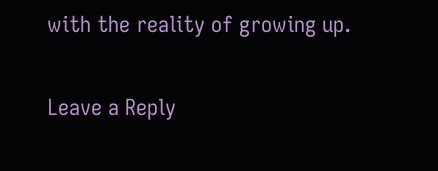with the reality of growing up.

Leave a Reply